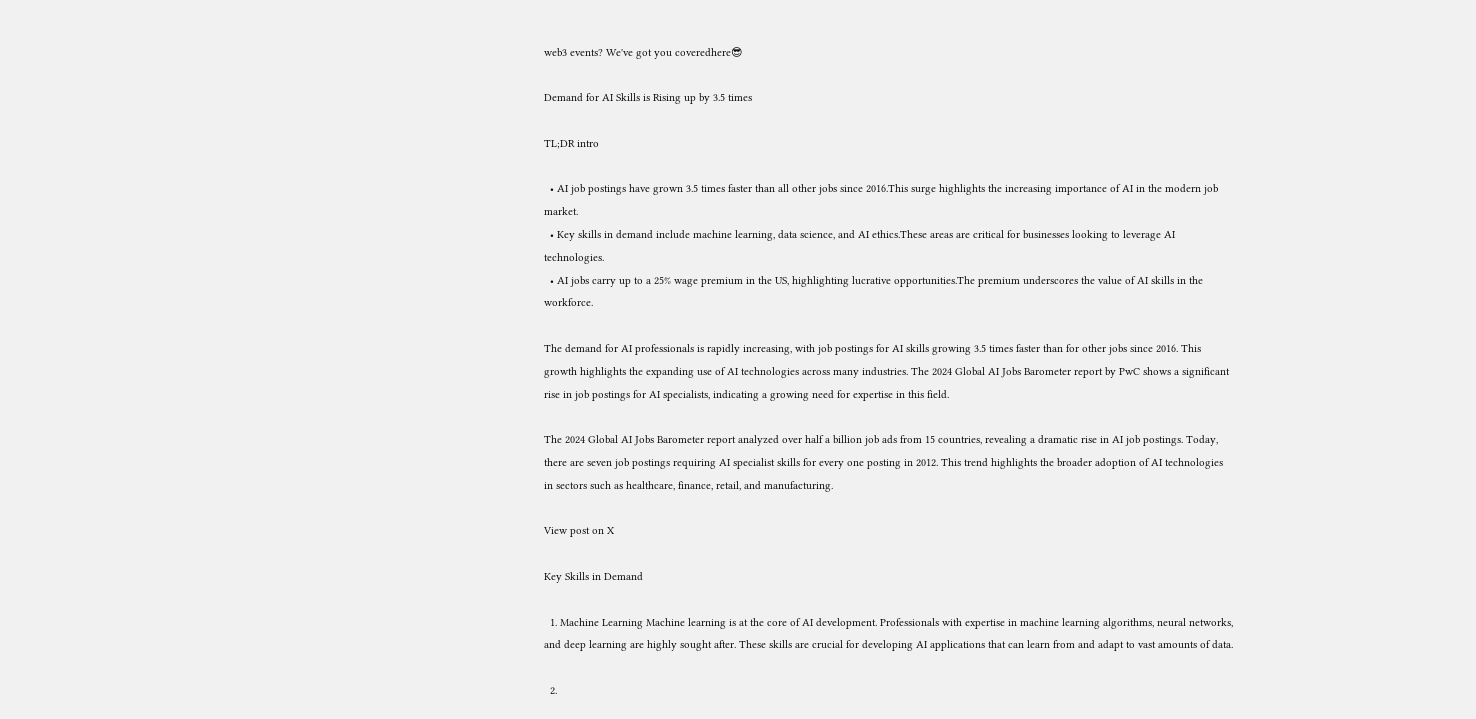web3 events? We've got you coveredhere😎

Demand for AI Skills is Rising up by 3.5 times

TL;DR intro

  • AI job postings have grown 3.5 times faster than all other jobs since 2016.This surge highlights the increasing importance of AI in the modern job market.
  • Key skills in demand include machine learning, data science, and AI ethics.These areas are critical for businesses looking to leverage AI technologies.
  • AI jobs carry up to a 25% wage premium in the US, highlighting lucrative opportunities.The premium underscores the value of AI skills in the workforce.

The demand for AI professionals is rapidly increasing, with job postings for AI skills growing 3.5 times faster than for other jobs since 2016. This growth highlights the expanding use of AI technologies across many industries. The 2024 Global AI Jobs Barometer report by PwC shows a significant rise in job postings for AI specialists, indicating a growing need for expertise in this field.

The 2024 Global AI Jobs Barometer report analyzed over half a billion job ads from 15 countries, revealing a dramatic rise in AI job postings. Today, there are seven job postings requiring AI specialist skills for every one posting in 2012. This trend highlights the broader adoption of AI technologies in sectors such as healthcare, finance, retail, and manufacturing.

View post on X

Key Skills in Demand

  1. Machine Learning Machine learning is at the core of AI development. Professionals with expertise in machine learning algorithms, neural networks, and deep learning are highly sought after. These skills are crucial for developing AI applications that can learn from and adapt to vast amounts of data.

  2.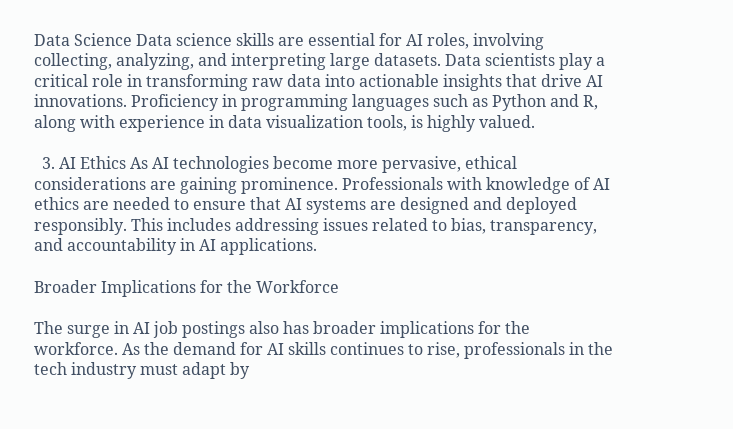Data Science Data science skills are essential for AI roles, involving collecting, analyzing, and interpreting large datasets. Data scientists play a critical role in transforming raw data into actionable insights that drive AI innovations. Proficiency in programming languages such as Python and R, along with experience in data visualization tools, is highly valued.

  3. AI Ethics As AI technologies become more pervasive, ethical considerations are gaining prominence. Professionals with knowledge of AI ethics are needed to ensure that AI systems are designed and deployed responsibly. This includes addressing issues related to bias, transparency, and accountability in AI applications.

Broader Implications for the Workforce

The surge in AI job postings also has broader implications for the workforce. As the demand for AI skills continues to rise, professionals in the tech industry must adapt by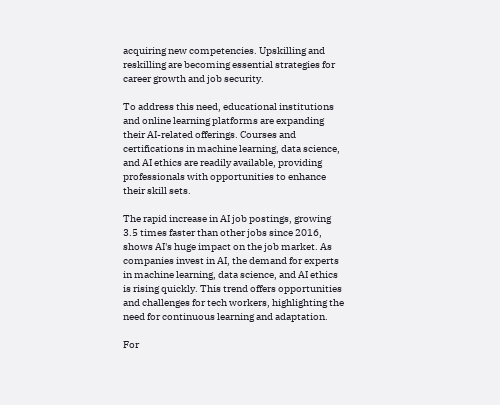acquiring new competencies. Upskilling and reskilling are becoming essential strategies for career growth and job security.

To address this need, educational institutions and online learning platforms are expanding their AI-related offerings. Courses and certifications in machine learning, data science, and AI ethics are readily available, providing professionals with opportunities to enhance their skill sets.

The rapid increase in AI job postings, growing 3.5 times faster than other jobs since 2016, shows AI's huge impact on the job market. As companies invest in AI, the demand for experts in machine learning, data science, and AI ethics is rising quickly. This trend offers opportunities and challenges for tech workers, highlighting the need for continuous learning and adaptation.

For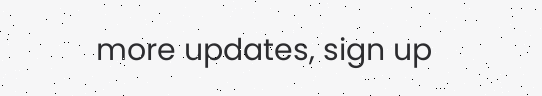more updates, sign up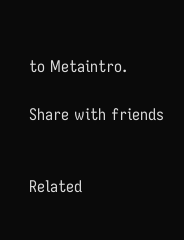to Metaintro.

Share with friends


Related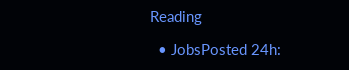Reading

  • JobsPosted 24h: